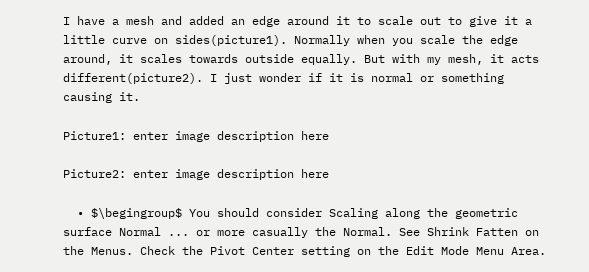I have a mesh and added an edge around it to scale out to give it a little curve on sides(picture1). Normally when you scale the edge around, it scales towards outside equally. But with my mesh, it acts different(picture2). I just wonder if it is normal or something causing it.

Picture1: enter image description here

Picture2: enter image description here

  • $\begingroup$ You should consider Scaling along the geometric surface Normal ... or more casually the Normal. See Shrink Fatten on the Menus. Check the Pivot Center setting on the Edit Mode Menu Area.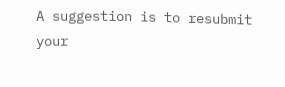A suggestion is to resubmit your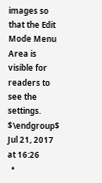images so that the Edit Mode Menu Area is visible for readers to see the settings. $\endgroup$ Jul 21, 2017 at 16:26
  •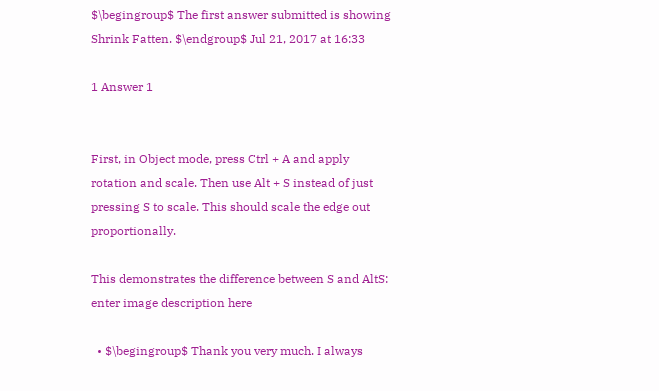$\begingroup$ The first answer submitted is showing Shrink Fatten. $\endgroup$ Jul 21, 2017 at 16:33

1 Answer 1


First, in Object mode, press Ctrl + A and apply rotation and scale. Then use Alt + S instead of just pressing S to scale. This should scale the edge out proportionally.

This demonstrates the difference between S and AltS: enter image description here

  • $\begingroup$ Thank you very much. I always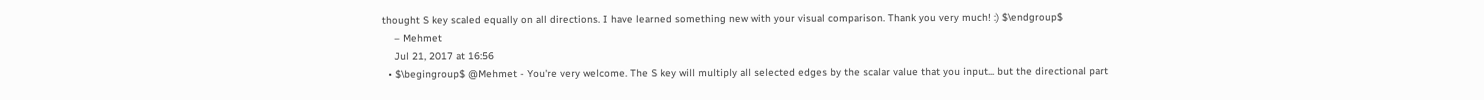thought S key scaled equally on all directions. I have learned something new with your visual comparison. Thank you very much! :) $\endgroup$
    – Mehmet
    Jul 21, 2017 at 16:56
  • $\begingroup$ @Mehmet - You're very welcome. The S key will multiply all selected edges by the scalar value that you input... but the directional part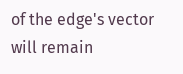of the edge's vector will remain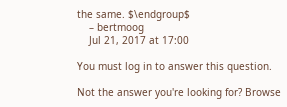the same. $\endgroup$
    – bertmoog
    Jul 21, 2017 at 17:00

You must log in to answer this question.

Not the answer you're looking for? Browse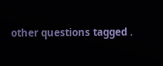other questions tagged .